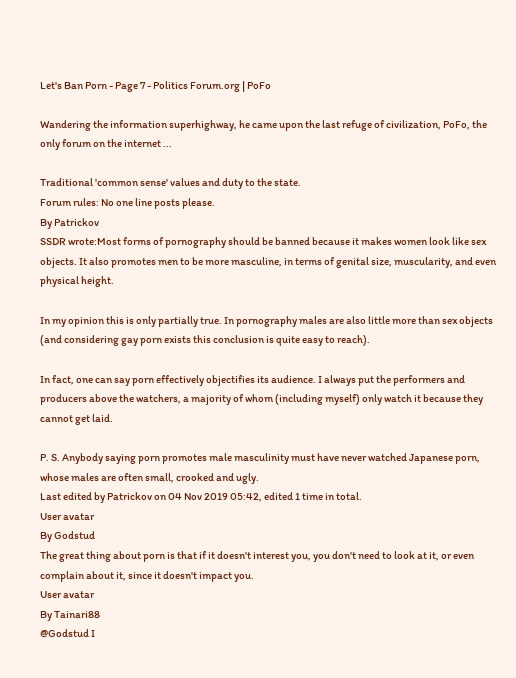Let's Ban Porn - Page 7 - Politics Forum.org | PoFo

Wandering the information superhighway, he came upon the last refuge of civilization, PoFo, the only forum on the internet ...

Traditional 'common sense' values and duty to the state.
Forum rules: No one line posts please.
By Patrickov
SSDR wrote:Most forms of pornography should be banned because it makes women look like sex objects. It also promotes men to be more masculine, in terms of genital size, muscularity, and even physical height.

In my opinion this is only partially true. In pornography males are also little more than sex objects (and considering gay porn exists this conclusion is quite easy to reach).

In fact, one can say porn effectively objectifies its audience. I always put the performers and producers above the watchers, a majority of whom (including myself) only watch it because they cannot get laid.

P. S. Anybody saying porn promotes male masculinity must have never watched Japanese porn, whose males are often small, crooked and ugly.
Last edited by Patrickov on 04 Nov 2019 05:42, edited 1 time in total.
User avatar
By Godstud
The great thing about porn is that if it doesn't interest you, you don't need to look at it, or even complain about it, since it doesn't impact you.
User avatar
By Tainari88
@Godstud I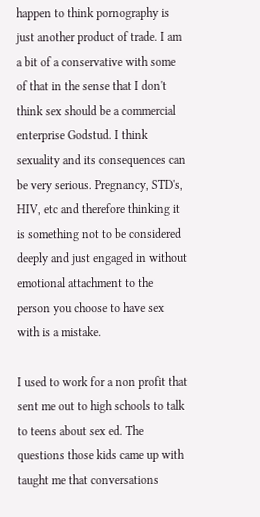happen to think pornography is just another product of trade. I am a bit of a conservative with some of that in the sense that I don't think sex should be a commercial enterprise Godstud. I think sexuality and its consequences can be very serious. Pregnancy, STD's, HIV, etc and therefore thinking it is something not to be considered deeply and just engaged in without emotional attachment to the person you choose to have sex with is a mistake.

I used to work for a non profit that sent me out to high schools to talk to teens about sex ed. The questions those kids came up with taught me that conversations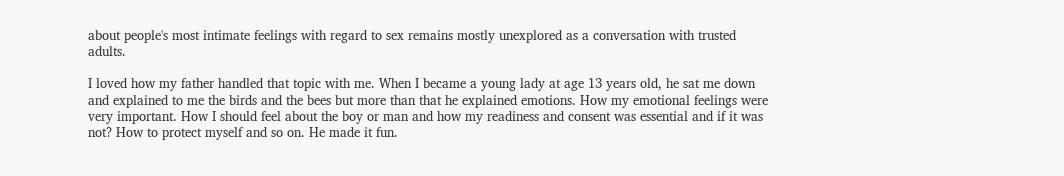about people's most intimate feelings with regard to sex remains mostly unexplored as a conversation with trusted adults.

I loved how my father handled that topic with me. When I became a young lady at age 13 years old, he sat me down and explained to me the birds and the bees but more than that he explained emotions. How my emotional feelings were very important. How I should feel about the boy or man and how my readiness and consent was essential and if it was not? How to protect myself and so on. He made it fun.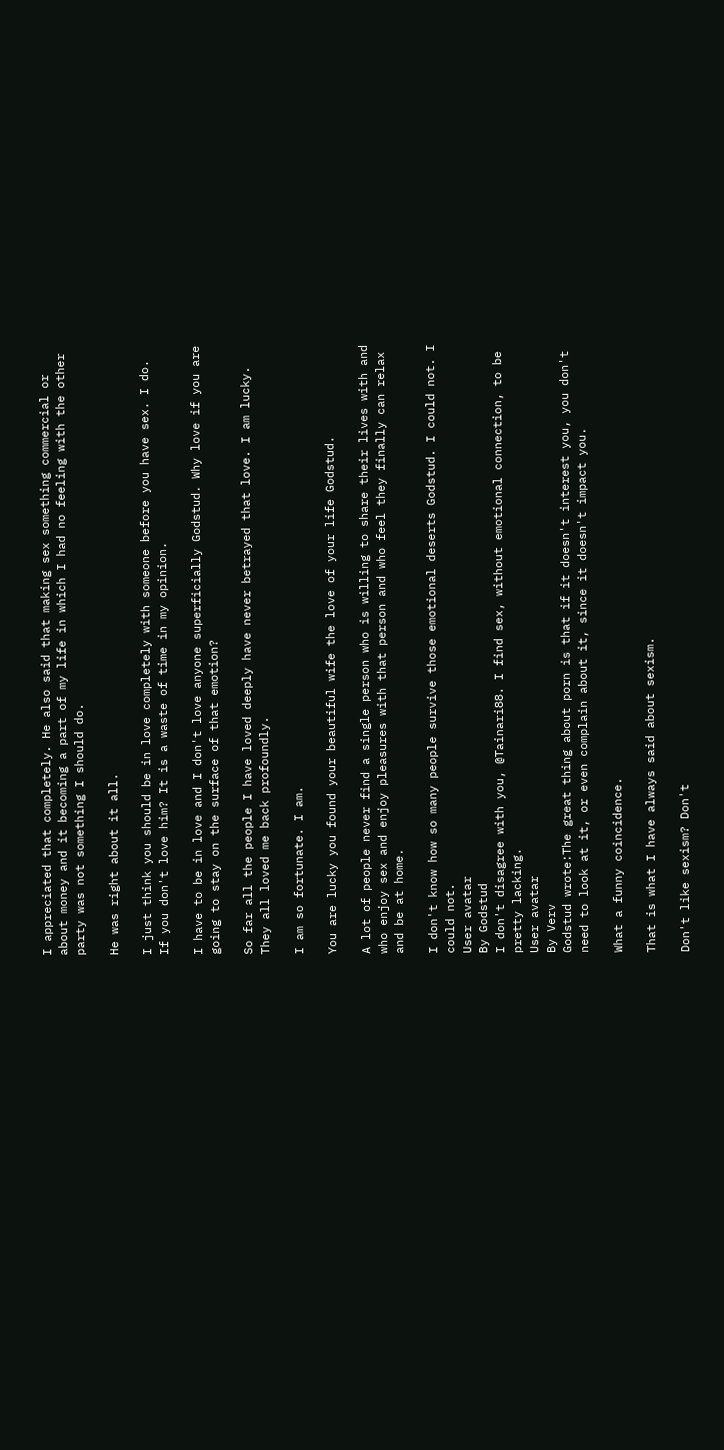I appreciated that completely. He also said that making sex something commercial or about money and it becoming a part of my life in which I had no feeling with the other party was not something I should do.

He was right about it all.

I just think you should be in love completely with someone before you have sex. I do. If you don't love him? It is a waste of time in my opinion.

I have to be in love and I don't love anyone superficially Godstud. Why love if you are going to stay on the surface of that emotion?

So far all the people I have loved deeply have never betrayed that love. I am lucky. They all loved me back profoundly.

I am so fortunate. I am.

You are lucky you found your beautiful wife the love of your life Godstud.

A lot of people never find a single person who is willing to share their lives with and who enjoy sex and enjoy pleasures with that person and who feel they finally can relax and be at home.

I don't know how so many people survive those emotional deserts Godstud. I could not. I could not.
User avatar
By Godstud
I don't disagree with you, @Tainari88. I find sex, without emotional connection, to be pretty lacking.
User avatar
By Verv
Godstud wrote:The great thing about porn is that if it doesn't interest you, you don't need to look at it, or even complain about it, since it doesn't impact you.

What a funny coincidence.

That is what I have always said about sexism.

Don't like sexism? Don't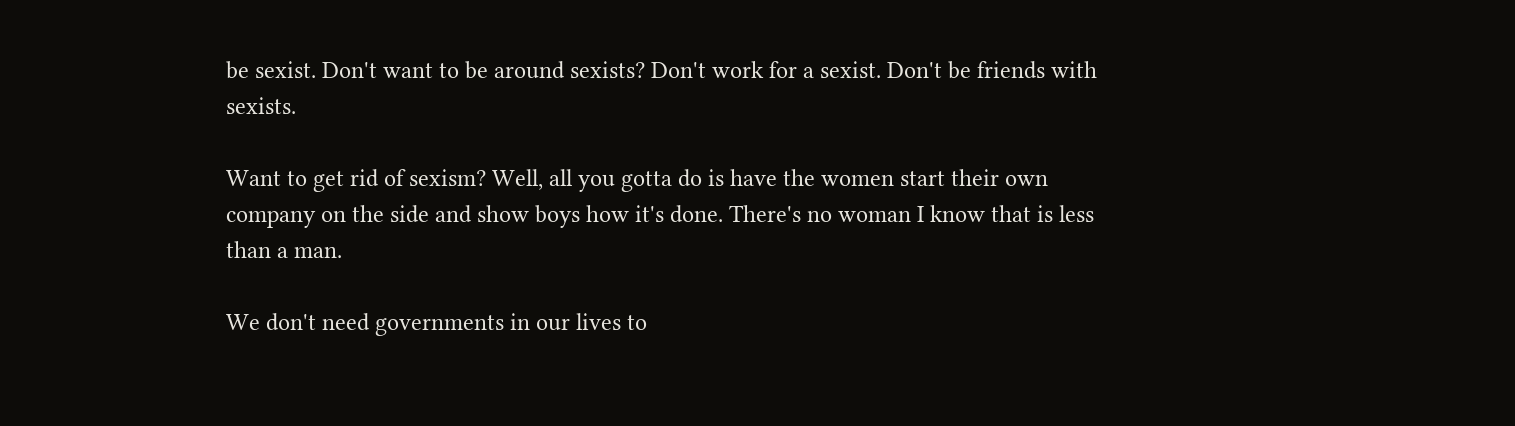be sexist. Don't want to be around sexists? Don't work for a sexist. Don't be friends with sexists.

Want to get rid of sexism? Well, all you gotta do is have the women start their own company on the side and show boys how it's done. There's no woman I know that is less than a man.

We don't need governments in our lives to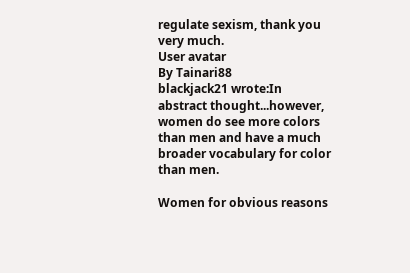regulate sexism, thank you very much.
User avatar
By Tainari88
blackjack21 wrote:In abstract thought...however, women do see more colors than men and have a much broader vocabulary for color than men.

Women for obvious reasons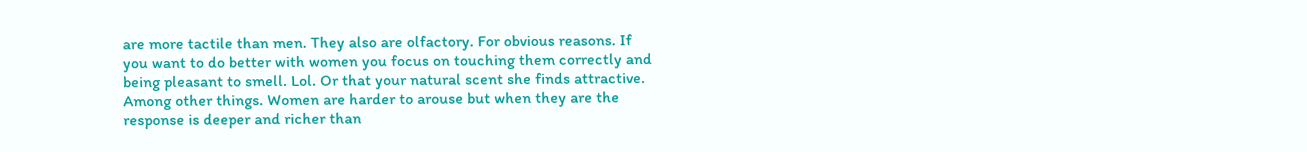are more tactile than men. They also are olfactory. For obvious reasons. If you want to do better with women you focus on touching them correctly and being pleasant to smell. Lol. Or that your natural scent she finds attractive. Among other things. Women are harder to arouse but when they are the response is deeper and richer than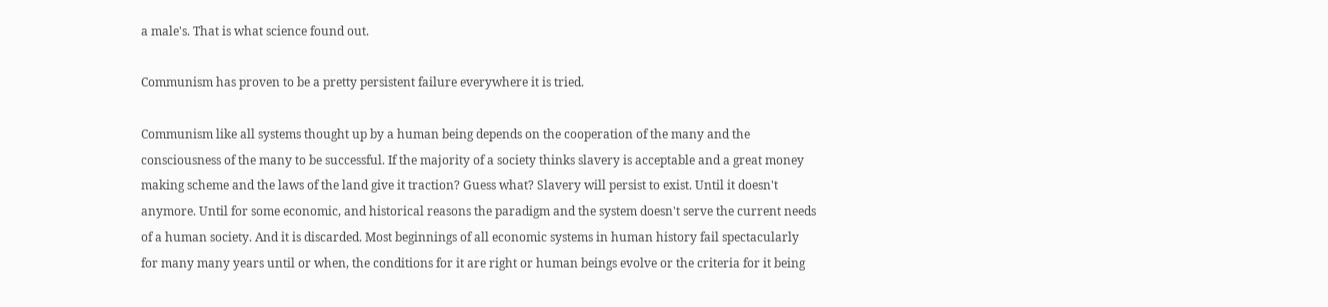a male's. That is what science found out.

Communism has proven to be a pretty persistent failure everywhere it is tried.

Communism like all systems thought up by a human being depends on the cooperation of the many and the consciousness of the many to be successful. If the majority of a society thinks slavery is acceptable and a great money making scheme and the laws of the land give it traction? Guess what? Slavery will persist to exist. Until it doesn't anymore. Until for some economic, and historical reasons the paradigm and the system doesn't serve the current needs of a human society. And it is discarded. Most beginnings of all economic systems in human history fail spectacularly for many many years until or when, the conditions for it are right or human beings evolve or the criteria for it being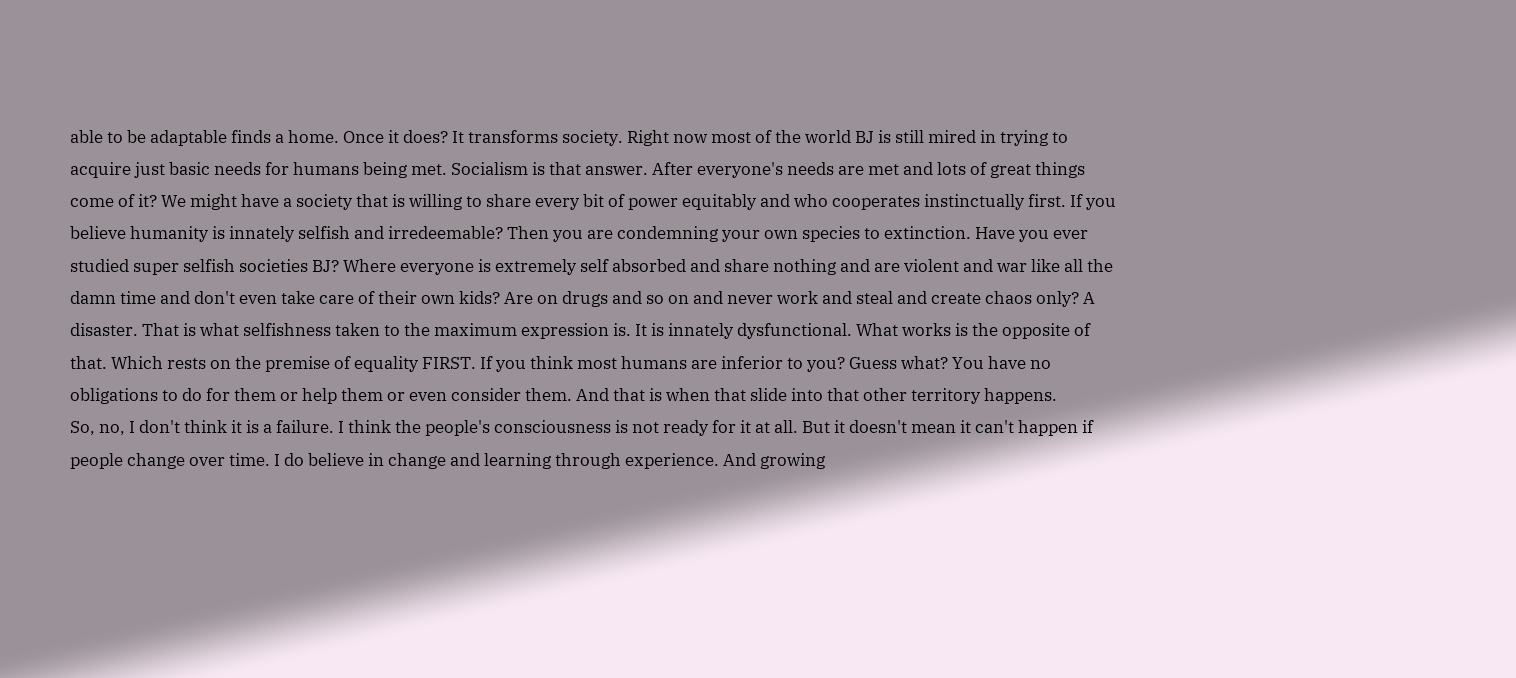able to be adaptable finds a home. Once it does? It transforms society. Right now most of the world BJ is still mired in trying to acquire just basic needs for humans being met. Socialism is that answer. After everyone's needs are met and lots of great things come of it? We might have a society that is willing to share every bit of power equitably and who cooperates instinctually first. If you believe humanity is innately selfish and irredeemable? Then you are condemning your own species to extinction. Have you ever studied super selfish societies BJ? Where everyone is extremely self absorbed and share nothing and are violent and war like all the damn time and don't even take care of their own kids? Are on drugs and so on and never work and steal and create chaos only? A disaster. That is what selfishness taken to the maximum expression is. It is innately dysfunctional. What works is the opposite of that. Which rests on the premise of equality FIRST. If you think most humans are inferior to you? Guess what? You have no obligations to do for them or help them or even consider them. And that is when that slide into that other territory happens.
So, no, I don't think it is a failure. I think the people's consciousness is not ready for it at all. But it doesn't mean it can't happen if people change over time. I do believe in change and learning through experience. And growing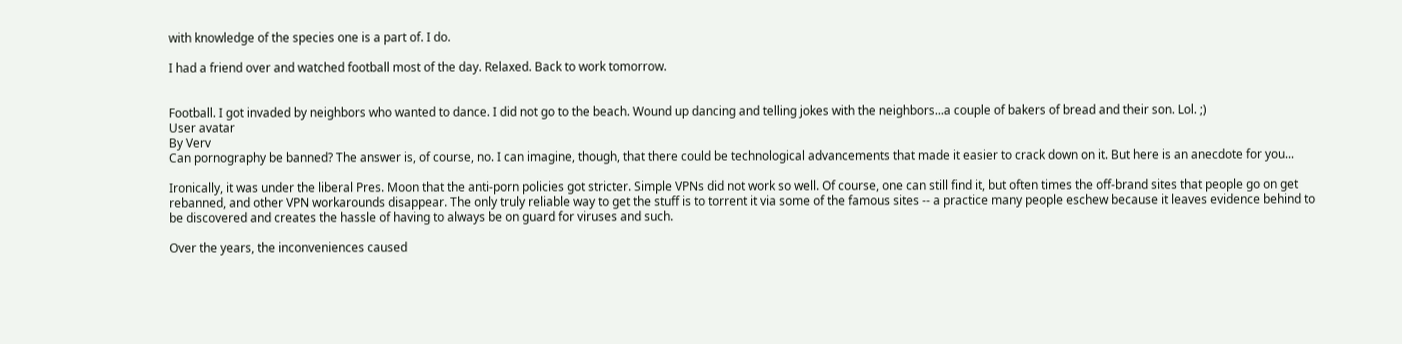with knowledge of the species one is a part of. I do.

I had a friend over and watched football most of the day. Relaxed. Back to work tomorrow.


Football. I got invaded by neighbors who wanted to dance. I did not go to the beach. Wound up dancing and telling jokes with the neighbors...a couple of bakers of bread and their son. Lol. ;)
User avatar
By Verv
Can pornography be banned? The answer is, of course, no. I can imagine, though, that there could be technological advancements that made it easier to crack down on it. But here is an anecdote for you...

Ironically, it was under the liberal Pres. Moon that the anti-porn policies got stricter. Simple VPNs did not work so well. Of course, one can still find it, but often times the off-brand sites that people go on get rebanned, and other VPN workarounds disappear. The only truly reliable way to get the stuff is to torrent it via some of the famous sites -- a practice many people eschew because it leaves evidence behind to be discovered and creates the hassle of having to always be on guard for viruses and such.

Over the years, the inconveniences caused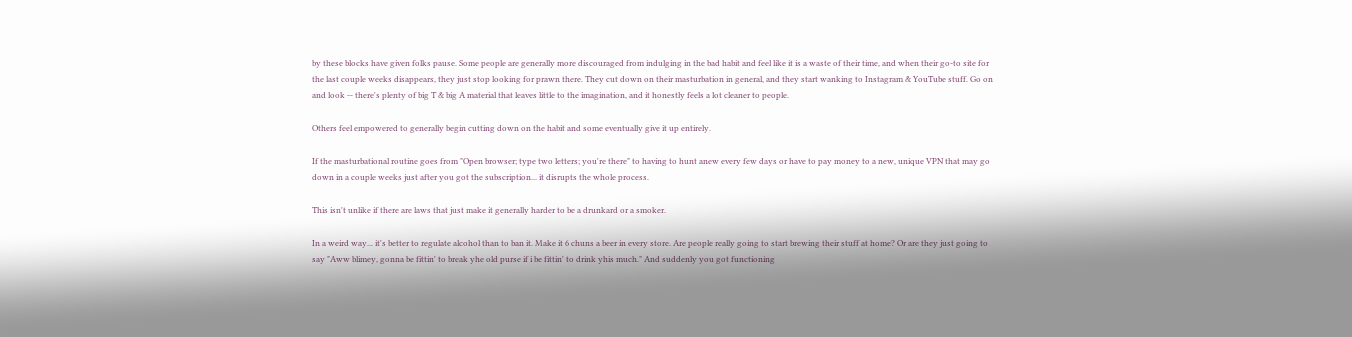by these blocks have given folks pause. Some people are generally more discouraged from indulging in the bad habit and feel like it is a waste of their time, and when their go-to site for the last couple weeks disappears, they just stop looking for prawn there. They cut down on their masturbation in general, and they start wanking to Instagram & YouTube stuff. Go on and look -- there's plenty of big T & big A material that leaves little to the imagination, and it honestly feels a lot cleaner to people.

Others feel empowered to generally begin cutting down on the habit and some eventually give it up entirely.

If the masturbational routine goes from "Open browser; type two letters; you're there" to having to hunt anew every few days or have to pay money to a new, unique VPN that may go down in a couple weeks just after you got the subscription... it disrupts the whole process.

This isn't unlike if there are laws that just make it generally harder to be a drunkard or a smoker.

In a weird way... it's better to regulate alcohol than to ban it. Make it 6 chuns a beer in every store. Are people really going to start brewing their stuff at home? Or are they just going to say "Aww blimey, gonna be fittin' to break yhe old purse if i be fittin' to drink yhis much." And suddenly you got functioning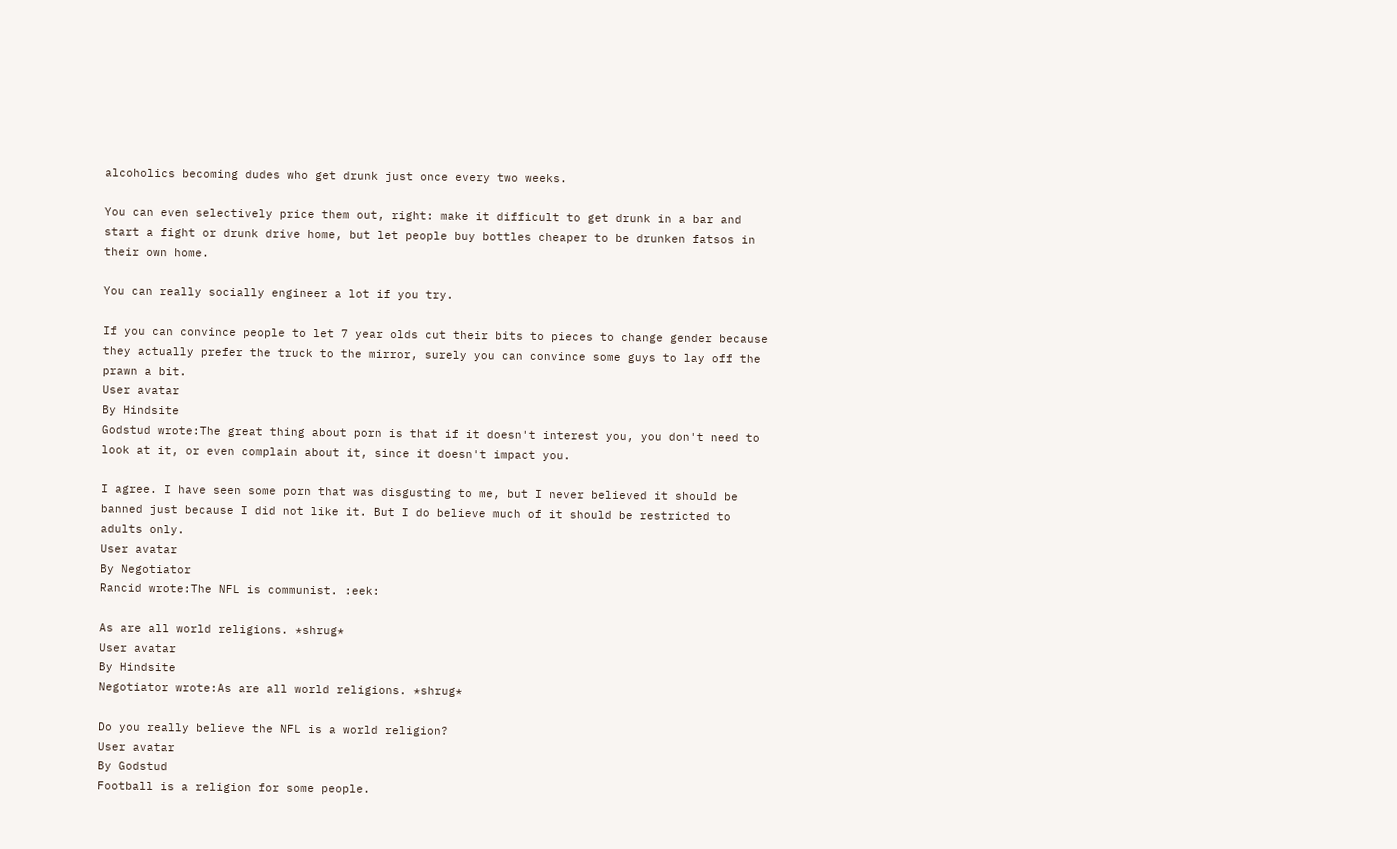alcoholics becoming dudes who get drunk just once every two weeks.

You can even selectively price them out, right: make it difficult to get drunk in a bar and start a fight or drunk drive home, but let people buy bottles cheaper to be drunken fatsos in their own home.

You can really socially engineer a lot if you try.

If you can convince people to let 7 year olds cut their bits to pieces to change gender because they actually prefer the truck to the mirror, surely you can convince some guys to lay off the prawn a bit.
User avatar
By Hindsite
Godstud wrote:The great thing about porn is that if it doesn't interest you, you don't need to look at it, or even complain about it, since it doesn't impact you.

I agree. I have seen some porn that was disgusting to me, but I never believed it should be banned just because I did not like it. But I do believe much of it should be restricted to adults only.
User avatar
By Negotiator
Rancid wrote:The NFL is communist. :eek:

As are all world religions. *shrug*
User avatar
By Hindsite
Negotiator wrote:As are all world religions. *shrug*

Do you really believe the NFL is a world religion?
User avatar
By Godstud
Football is a religion for some people.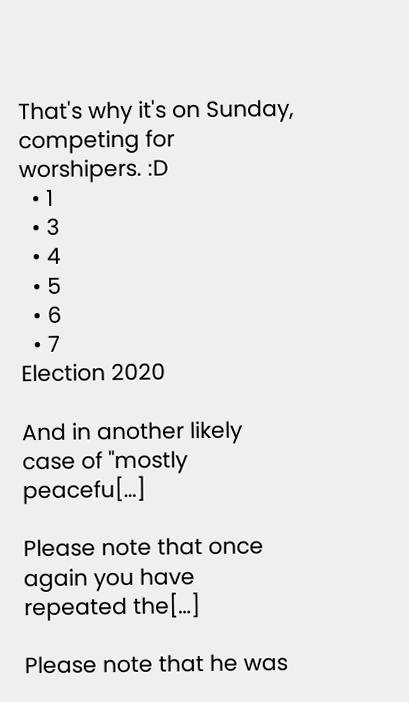That's why it's on Sunday, competing for worshipers. :D
  • 1
  • 3
  • 4
  • 5
  • 6
  • 7
Election 2020

And in another likely case of "mostly peacefu[…]

Please note that once again you have repeated the[…]

Please note that he was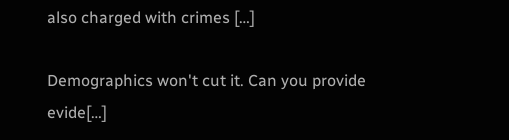also charged with crimes […]

Demographics won't cut it. Can you provide evide[…]